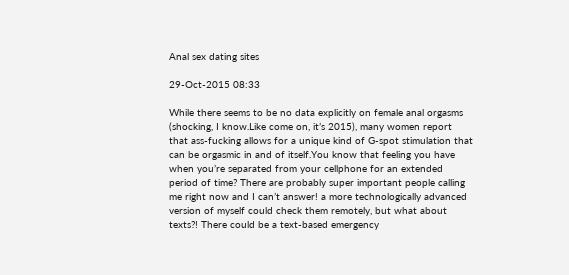Anal sex dating sites

29-Oct-2015 08:33

While there seems to be no data explicitly on female anal orgasms (shocking, I know.Like come on, it’s 2015), many women report that ass-fucking allows for a unique kind of G-spot stimulation that can be orgasmic in and of itself.You know that feeling you have when you’re separated from your cellphone for an extended period of time? There are probably super important people calling me right now and I can’t answer! a more technologically advanced version of myself could check them remotely, but what about texts?! There could be a text-based emergency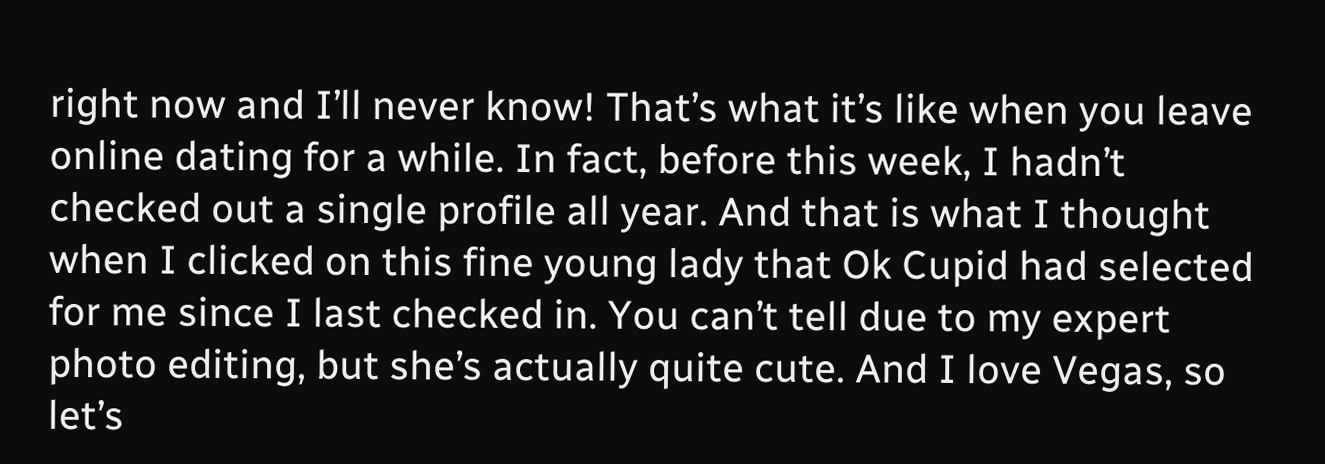right now and I’ll never know! That’s what it’s like when you leave online dating for a while. In fact, before this week, I hadn’t checked out a single profile all year. And that is what I thought when I clicked on this fine young lady that Ok Cupid had selected for me since I last checked in. You can’t tell due to my expert photo editing, but she’s actually quite cute. And I love Vegas, so let’s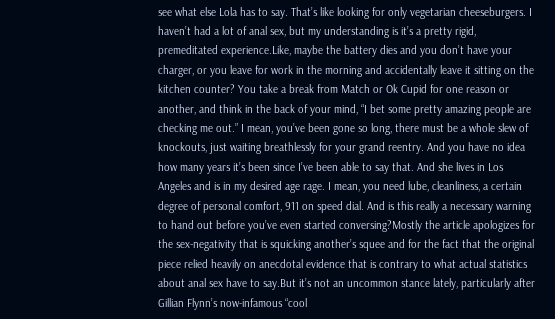see what else Lola has to say. That’s like looking for only vegetarian cheeseburgers. I haven’t had a lot of anal sex, but my understanding is it’s a pretty rigid, premeditated experience.Like, maybe the battery dies and you don’t have your charger, or you leave for work in the morning and accidentally leave it sitting on the kitchen counter? You take a break from Match or Ok Cupid for one reason or another, and think in the back of your mind, “I bet some pretty amazing people are checking me out.” I mean, you’ve been gone so long, there must be a whole slew of knockouts, just waiting breathlessly for your grand reentry. And you have no idea how many years it’s been since I’ve been able to say that. And she lives in Los Angeles and is in my desired age rage. I mean, you need lube, cleanliness, a certain degree of personal comfort, 911 on speed dial. And is this really a necessary warning to hand out before you’ve even started conversing?Mostly the article apologizes for the sex-negativity that is squicking another’s squee and for the fact that the original piece relied heavily on anecdotal evidence that is contrary to what actual statistics about anal sex have to say.But it’s not an uncommon stance lately, particularly after Gillian Flynn’s now-infamous “cool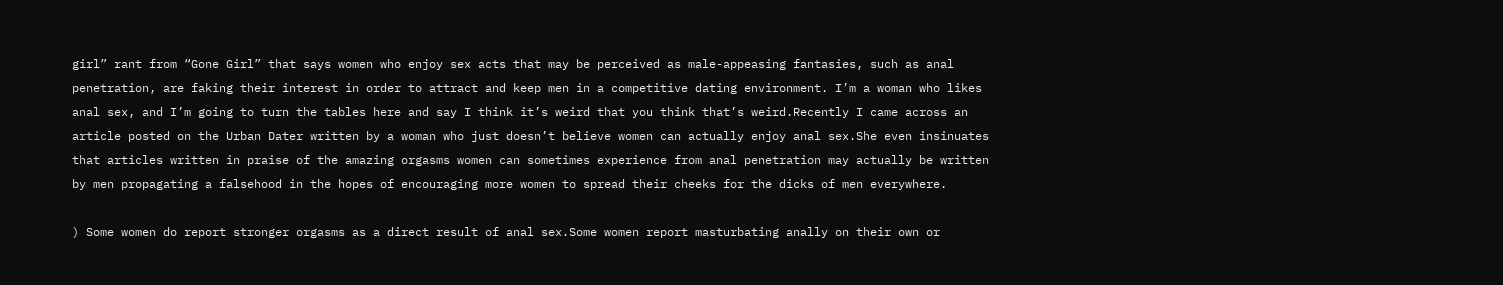girl” rant from “Gone Girl” that says women who enjoy sex acts that may be perceived as male-appeasing fantasies, such as anal penetration, are faking their interest in order to attract and keep men in a competitive dating environment. I’m a woman who likes anal sex, and I’m going to turn the tables here and say I think it’s weird that you think that’s weird.Recently I came across an article posted on the Urban Dater written by a woman who just doesn’t believe women can actually enjoy anal sex.She even insinuates that articles written in praise of the amazing orgasms women can sometimes experience from anal penetration may actually be written by men propagating a falsehood in the hopes of encouraging more women to spread their cheeks for the dicks of men everywhere.

) Some women do report stronger orgasms as a direct result of anal sex.Some women report masturbating anally on their own or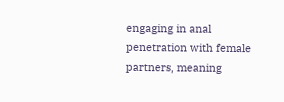engaging in anal penetration with female partners, meaning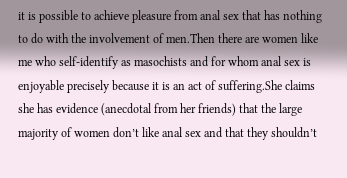it is possible to achieve pleasure from anal sex that has nothing to do with the involvement of men.Then there are women like me who self-identify as masochists and for whom anal sex is enjoyable precisely because it is an act of suffering.She claims she has evidence (anecdotal from her friends) that the large majority of women don’t like anal sex and that they shouldn’t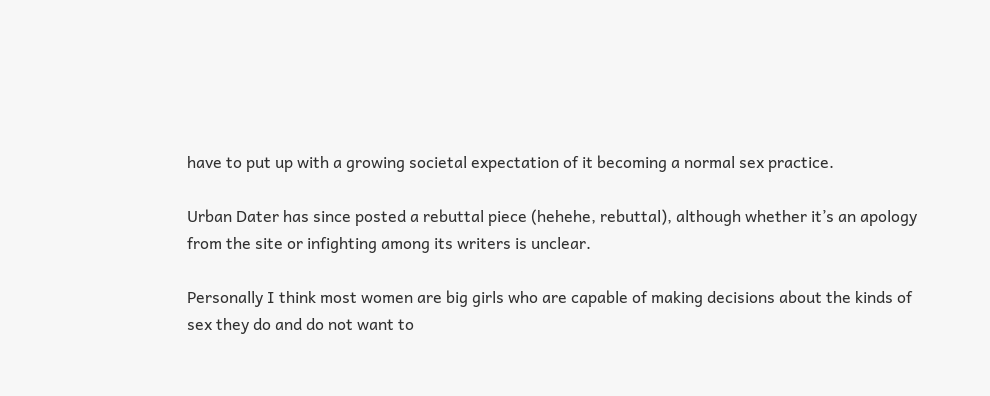have to put up with a growing societal expectation of it becoming a normal sex practice.

Urban Dater has since posted a rebuttal piece (hehehe, rebuttal), although whether it’s an apology from the site or infighting among its writers is unclear.

Personally I think most women are big girls who are capable of making decisions about the kinds of sex they do and do not want to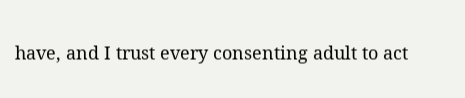have, and I trust every consenting adult to act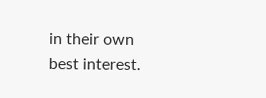in their own best interest.